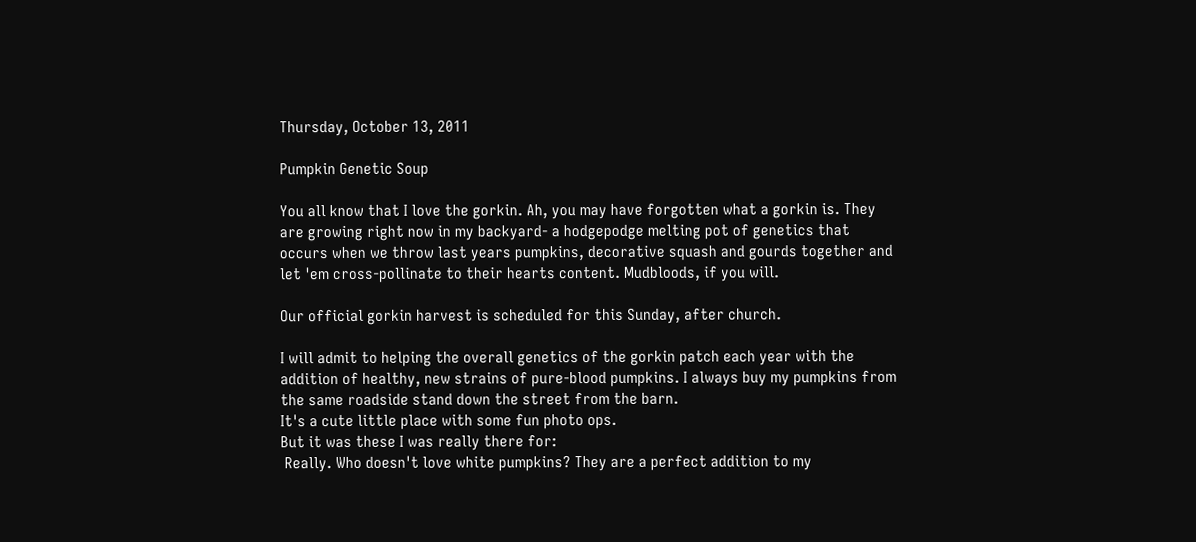Thursday, October 13, 2011

Pumpkin Genetic Soup

You all know that I love the gorkin. Ah, you may have forgotten what a gorkin is. They are growing right now in my backyard- a hodgepodge melting pot of genetics that occurs when we throw last years pumpkins, decorative squash and gourds together and let 'em cross-pollinate to their hearts content. Mudbloods, if you will.

Our official gorkin harvest is scheduled for this Sunday, after church.

I will admit to helping the overall genetics of the gorkin patch each year with the addition of healthy, new strains of pure-blood pumpkins. I always buy my pumpkins from the same roadside stand down the street from the barn.
It's a cute little place with some fun photo ops.
But it was these I was really there for:
 Really. Who doesn't love white pumpkins? They are a perfect addition to my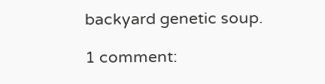backyard genetic soup.

1 comment: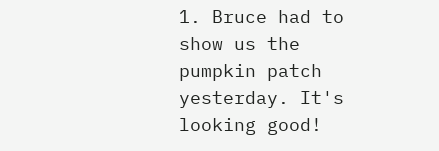1. Bruce had to show us the pumpkin patch yesterday. It's looking good!